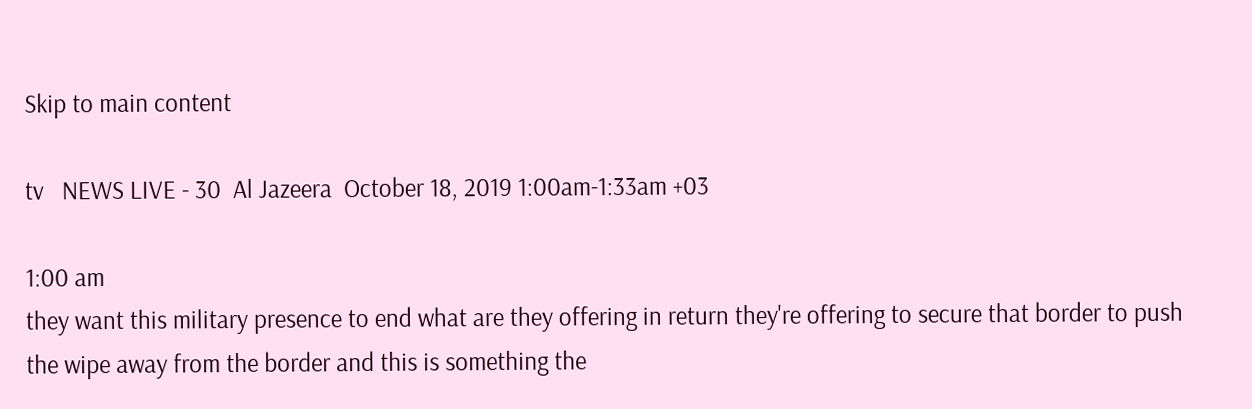Skip to main content

tv   NEWS LIVE - 30  Al Jazeera  October 18, 2019 1:00am-1:33am +03

1:00 am
they want this military presence to end what are they offering in return they're offering to secure that border to push the wipe away from the border and this is something the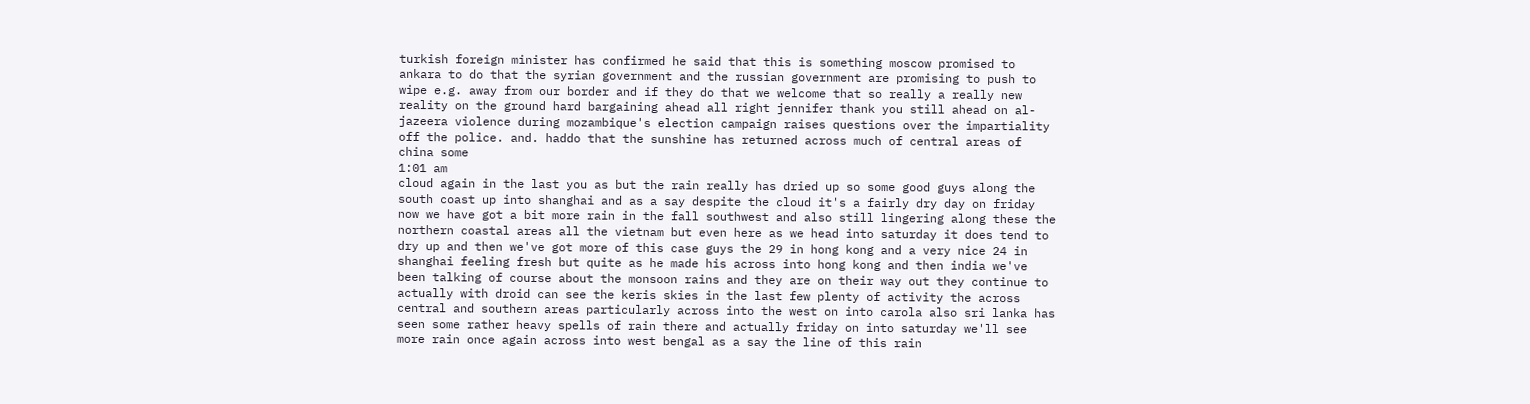turkish foreign minister has confirmed he said that this is something moscow promised to ankara to do that the syrian government and the russian government are promising to push to wipe e.g. away from our border and if they do that we welcome that so really a really new reality on the ground hard bargaining ahead all right jennifer thank you still ahead on al-jazeera violence during mozambique's election campaign raises questions over the impartiality off the police. and. haddo that the sunshine has returned across much of central areas of china some
1:01 am
cloud again in the last you as but the rain really has dried up so some good guys along the south coast up into shanghai and as a say despite the cloud it's a fairly dry day on friday now we have got a bit more rain in the fall southwest and also still lingering along these the northern coastal areas all the vietnam but even here as we head into saturday it does tend to dry up and then we've got more of this case guys the 29 in hong kong and a very nice 24 in shanghai feeling fresh but quite as he made his across into hong kong and then india we've been talking of course about the monsoon rains and they are on their way out they continue to actually with droid can see the keris skies in the last few plenty of activity the across central and southern areas particularly across into the west on into carola also sri lanka has seen some rather heavy spells of rain there and actually friday on into saturday we'll see more rain once again across into west bengal as a say the line of this rain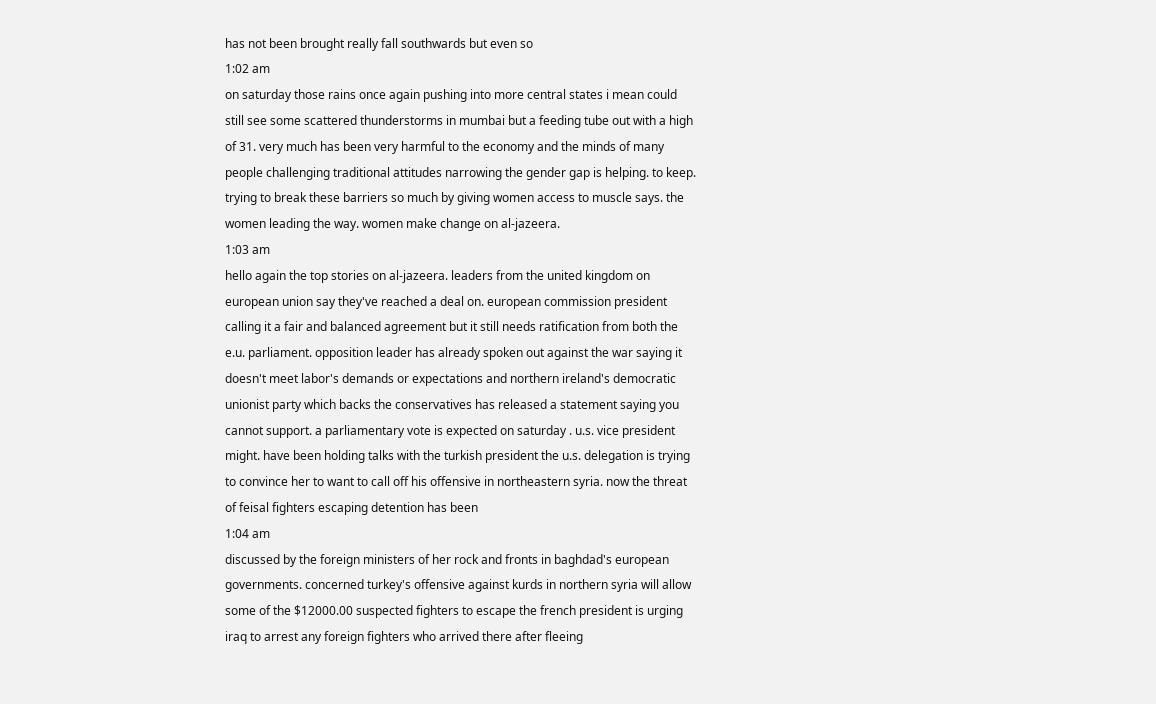has not been brought really fall southwards but even so
1:02 am
on saturday those rains once again pushing into more central states i mean could still see some scattered thunderstorms in mumbai but a feeding tube out with a high of 31. very much has been very harmful to the economy and the minds of many people challenging traditional attitudes narrowing the gender gap is helping. to keep. trying to break these barriers so much by giving women access to muscle says. the women leading the way. women make change on al-jazeera.
1:03 am
hello again the top stories on al-jazeera. leaders from the united kingdom on european union say they've reached a deal on. european commission president calling it a fair and balanced agreement but it still needs ratification from both the e.u. parliament. opposition leader has already spoken out against the war saying it doesn't meet labor's demands or expectations and northern ireland's democratic unionist party which backs the conservatives has released a statement saying you cannot support. a parliamentary vote is expected on saturday . u.s. vice president might. have been holding talks with the turkish president the u.s. delegation is trying to convince her to want to call off his offensive in northeastern syria. now the threat of feisal fighters escaping detention has been
1:04 am
discussed by the foreign ministers of her rock and fronts in baghdad's european governments. concerned turkey's offensive against kurds in northern syria will allow some of the $12000.00 suspected fighters to escape the french president is urging iraq to arrest any foreign fighters who arrived there after fleeing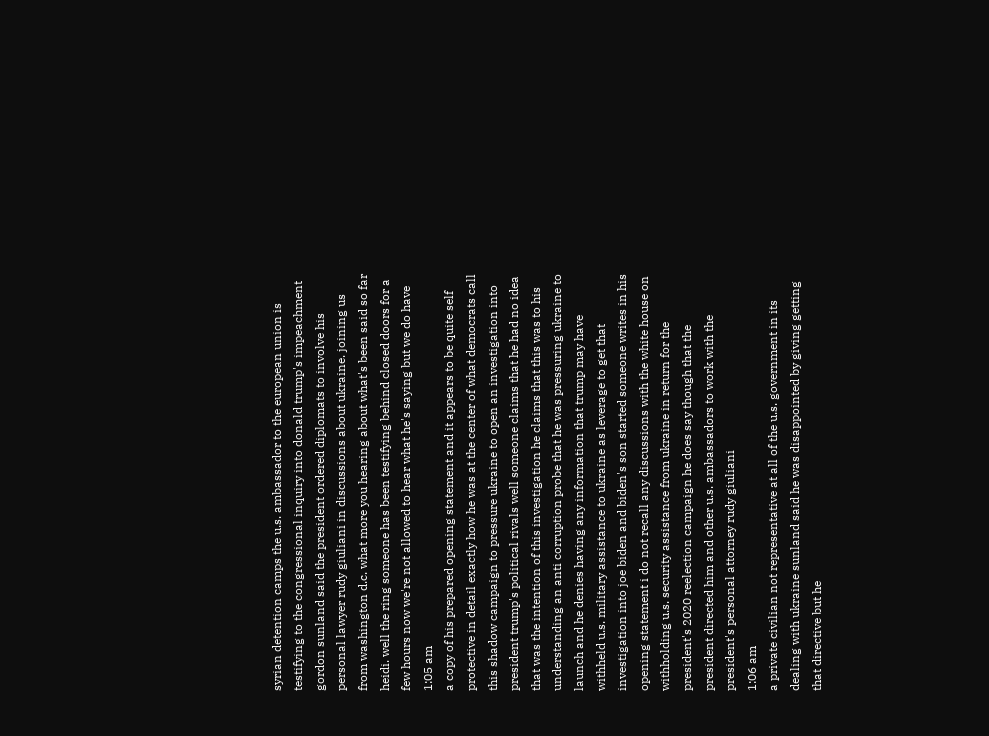syrian detention camps the u.s. ambassador to the european union is testifying to the congressional inquiry into donald trump's impeachment gordon sunland said the president ordered diplomats to involve his personal lawyer rudy giuliani in discussions about ukraine. joining us from washington d.c. what more you hearing about what's been said so far heidi. well the ring someone has been testifying behind closed doors for a few hours now we're not allowed to hear what he's saying but we do have
1:05 am
a copy of his prepared opening statement and it appears to be quite self protective in detail exactly how he was at the center of what democrats call this shadow campaign to pressure ukraine to open an investigation into president trump's political rivals well someone claims that he had no idea that was the intention of this investigation he claims that this was to his understanding an anti corruption probe that he was pressuring ukraine to launch and he denies having any information that trump may have withheld u.s. military assistance to ukraine as leverage to get that investigation into joe biden and biden's son started someone writes in his opening statement i do not recall any discussions with the white house on withholding u.s. security assistance from ukraine in return for the president's 2020 reelection campaign he does say though that the president directed him and other u.s. ambassadors to work with the president's personal attorney rudy giuliani
1:06 am
a private civilian not representative at all of the u.s. government in its dealing with ukraine sunland said he was disappointed by giving getting that directive but he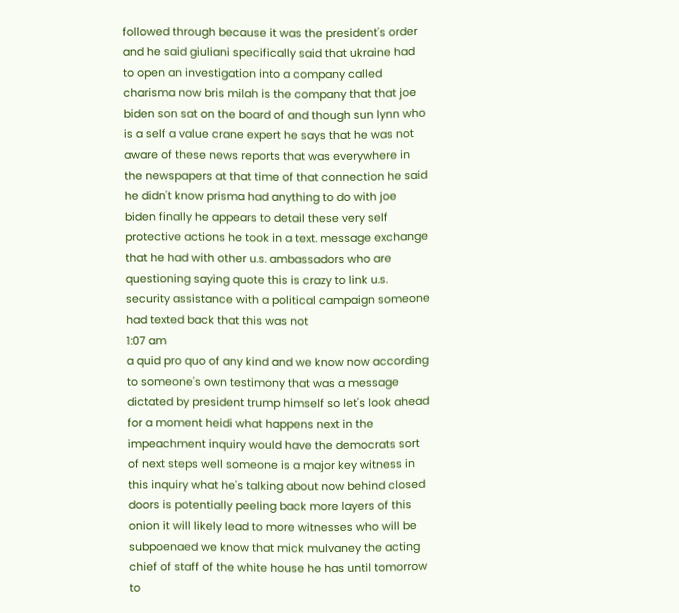followed through because it was the president's order and he said giuliani specifically said that ukraine had to open an investigation into a company called charisma now bris milah is the company that that joe biden son sat on the board of and though sun lynn who is a self a value crane expert he says that he was not aware of these news reports that was everywhere in the newspapers at that time of that connection he said he didn't know prisma had anything to do with joe biden finally he appears to detail these very self protective actions he took in a text. message exchange that he had with other u.s. ambassadors who are questioning saying quote this is crazy to link u.s. security assistance with a political campaign someone had texted back that this was not
1:07 am
a quid pro quo of any kind and we know now according to someone's own testimony that was a message dictated by president trump himself so let's look ahead for a moment heidi what happens next in the impeachment inquiry would have the democrats sort of next steps well someone is a major key witness in this inquiry what he's talking about now behind closed doors is potentially peeling back more layers of this onion it will likely lead to more witnesses who will be subpoenaed we know that mick mulvaney the acting chief of staff of the white house he has until tomorrow to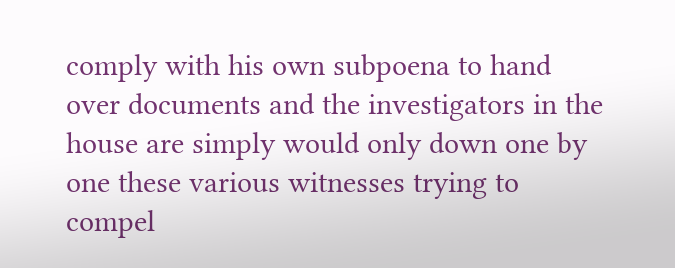comply with his own subpoena to hand over documents and the investigators in the house are simply would only down one by one these various witnesses trying to compel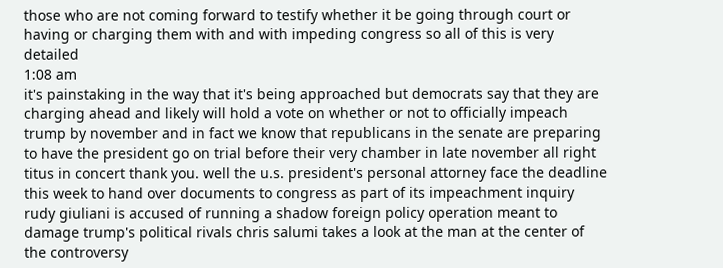those who are not coming forward to testify whether it be going through court or having or charging them with and with impeding congress so all of this is very detailed
1:08 am
it's painstaking in the way that it's being approached but democrats say that they are charging ahead and likely will hold a vote on whether or not to officially impeach trump by november and in fact we know that republicans in the senate are preparing to have the president go on trial before their very chamber in late november all right titus in concert thank you. well the u.s. president's personal attorney face the deadline this week to hand over documents to congress as part of its impeachment inquiry rudy giuliani is accused of running a shadow foreign policy operation meant to damage trump's political rivals chris salumi takes a look at the man at the center of the controversy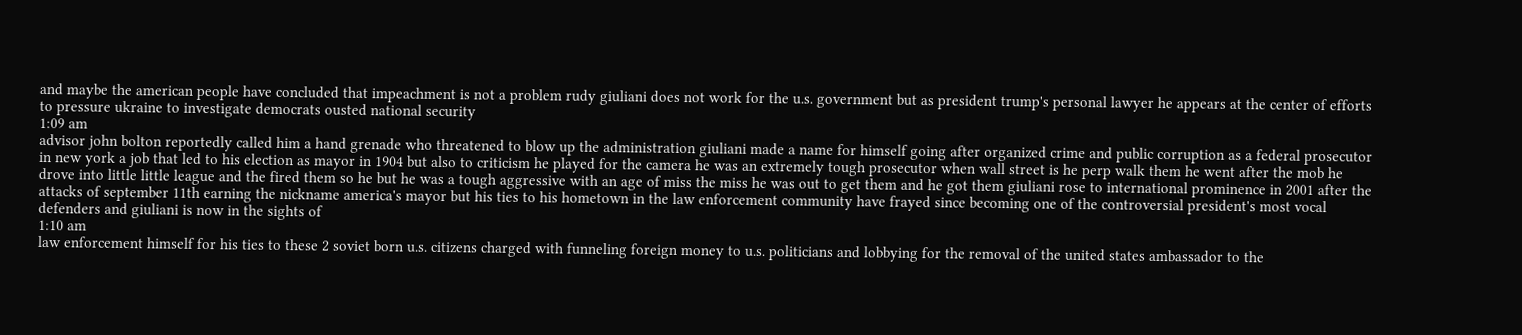and maybe the american people have concluded that impeachment is not a problem rudy giuliani does not work for the u.s. government but as president trump's personal lawyer he appears at the center of efforts to pressure ukraine to investigate democrats ousted national security
1:09 am
advisor john bolton reportedly called him a hand grenade who threatened to blow up the administration giuliani made a name for himself going after organized crime and public corruption as a federal prosecutor in new york a job that led to his election as mayor in 1904 but also to criticism he played for the camera he was an extremely tough prosecutor when wall street is he perp walk them he went after the mob he drove into little little league and the fired them so he but he was a tough aggressive with an age of miss the miss he was out to get them and he got them giuliani rose to international prominence in 2001 after the attacks of september 11th earning the nickname america's mayor but his ties to his hometown in the law enforcement community have frayed since becoming one of the controversial president's most vocal defenders and giuliani is now in the sights of
1:10 am
law enforcement himself for his ties to these 2 soviet born u.s. citizens charged with funneling foreign money to u.s. politicians and lobbying for the removal of the united states ambassador to the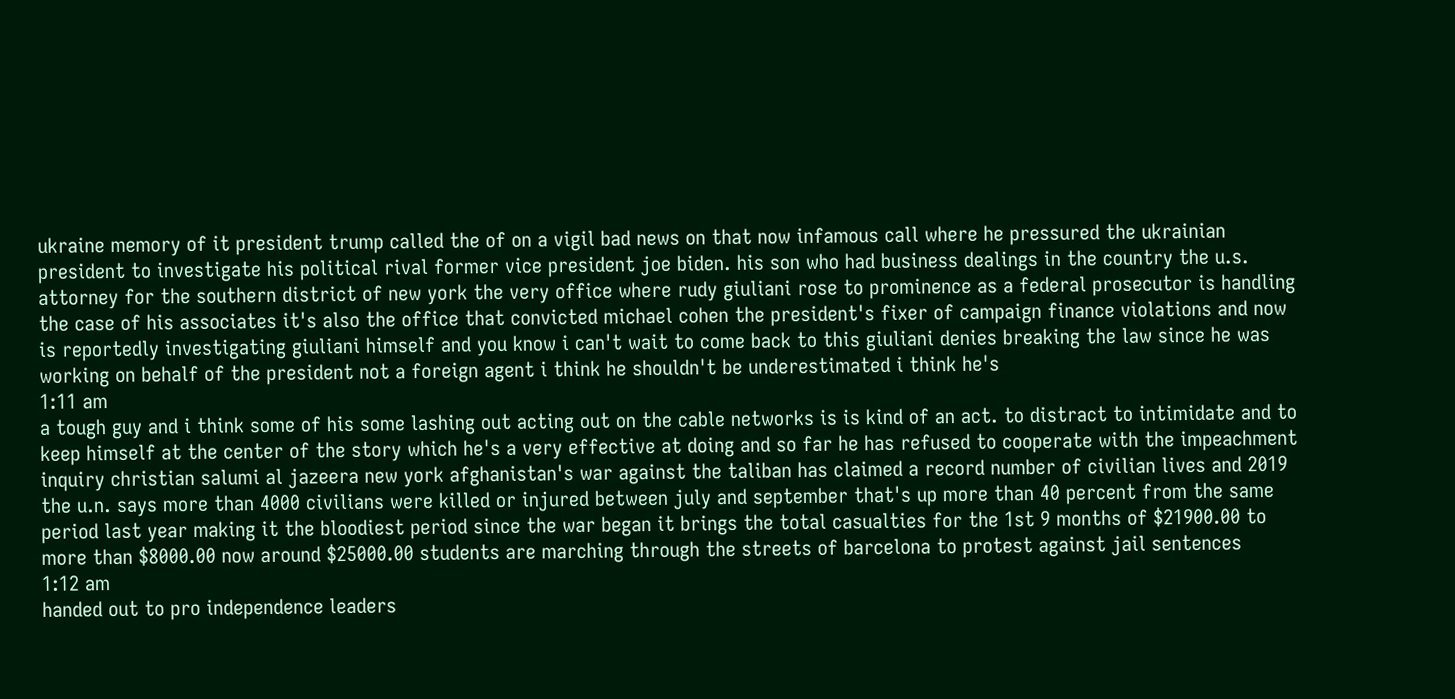ukraine memory of it president trump called the of on a vigil bad news on that now infamous call where he pressured the ukrainian president to investigate his political rival former vice president joe biden. his son who had business dealings in the country the u.s. attorney for the southern district of new york the very office where rudy giuliani rose to prominence as a federal prosecutor is handling the case of his associates it's also the office that convicted michael cohen the president's fixer of campaign finance violations and now is reportedly investigating giuliani himself and you know i can't wait to come back to this giuliani denies breaking the law since he was working on behalf of the president not a foreign agent i think he shouldn't be underestimated i think he's
1:11 am
a tough guy and i think some of his some lashing out acting out on the cable networks is is kind of an act. to distract to intimidate and to keep himself at the center of the story which he's a very effective at doing and so far he has refused to cooperate with the impeachment inquiry christian salumi al jazeera new york afghanistan's war against the taliban has claimed a record number of civilian lives and 2019 the u.n. says more than 4000 civilians were killed or injured between july and september that's up more than 40 percent from the same period last year making it the bloodiest period since the war began it brings the total casualties for the 1st 9 months of $21900.00 to more than $8000.00 now around $25000.00 students are marching through the streets of barcelona to protest against jail sentences
1:12 am
handed out to pro independence leaders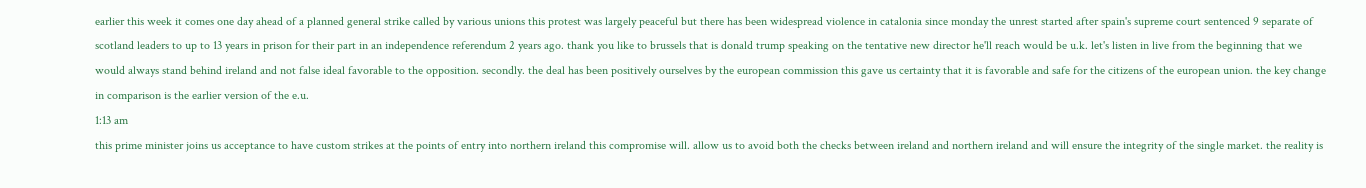earlier this week it comes one day ahead of a planned general strike called by various unions this protest was largely peaceful but there has been widespread violence in catalonia since monday the unrest started after spain's supreme court sentenced 9 separate of scotland leaders to up to 13 years in prison for their part in an independence referendum 2 years ago. thank you like to brussels that is donald trump speaking on the tentative new director he'll reach would be u.k. let's listen in live from the beginning that we would always stand behind ireland and not false ideal favorable to the opposition. secondly. the deal has been positively ourselves by the european commission this gave us certainty that it is favorable and safe for the citizens of the european union. the key change in comparison is the earlier version of the e.u.
1:13 am
this prime minister joins us acceptance to have custom strikes at the points of entry into northern ireland this compromise will. allow us to avoid both the checks between ireland and northern ireland and will ensure the integrity of the single market. the reality is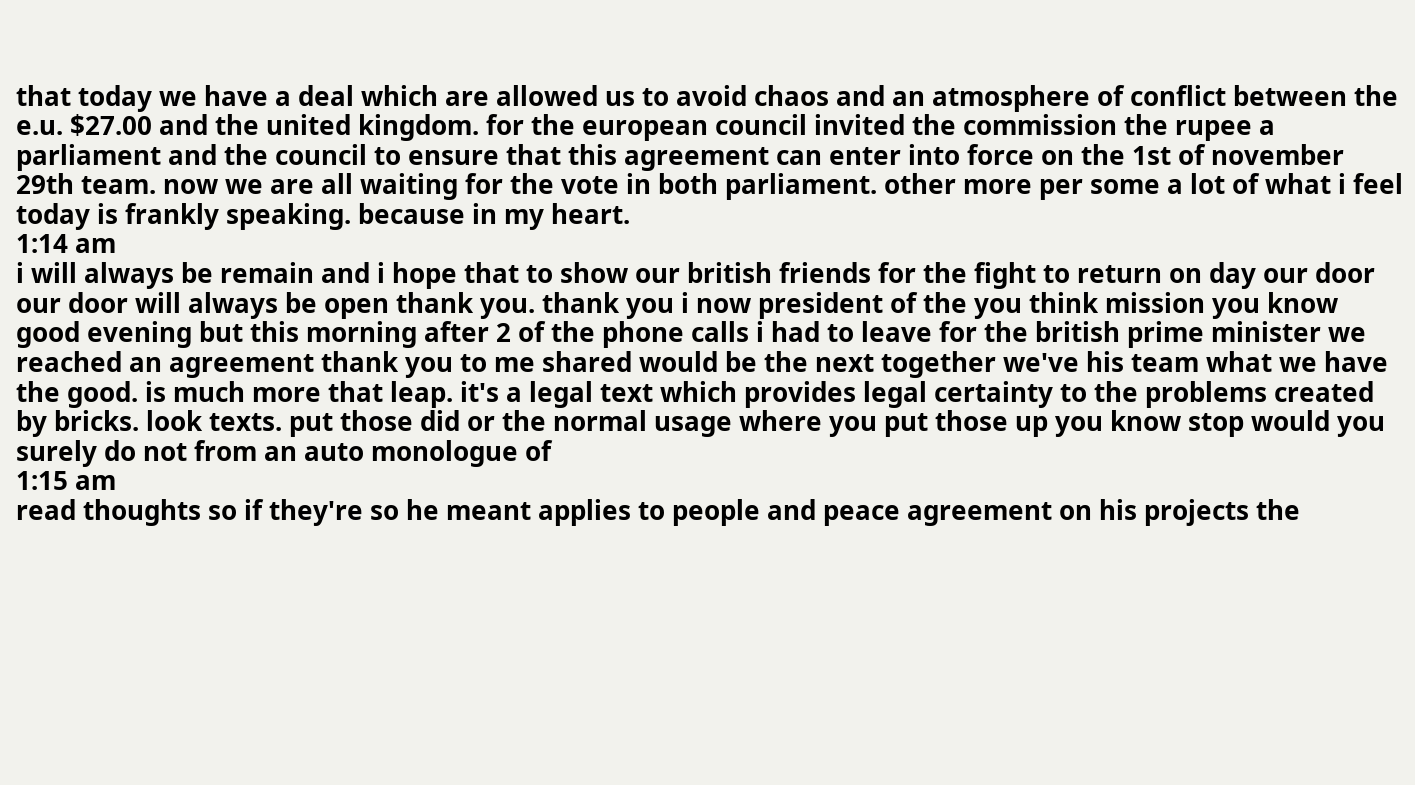that today we have a deal which are allowed us to avoid chaos and an atmosphere of conflict between the e.u. $27.00 and the united kingdom. for the european council invited the commission the rupee a parliament and the council to ensure that this agreement can enter into force on the 1st of november 29th team. now we are all waiting for the vote in both parliament. other more per some a lot of what i feel today is frankly speaking. because in my heart.
1:14 am
i will always be remain and i hope that to show our british friends for the fight to return on day our door our door will always be open thank you. thank you i now president of the you think mission you know good evening but this morning after 2 of the phone calls i had to leave for the british prime minister we reached an agreement thank you to me shared would be the next together we've his team what we have the good. is much more that leap. it's a legal text which provides legal certainty to the problems created by bricks. look texts. put those did or the normal usage where you put those up you know stop would you surely do not from an auto monologue of
1:15 am
read thoughts so if they're so he meant applies to people and peace agreement on his projects the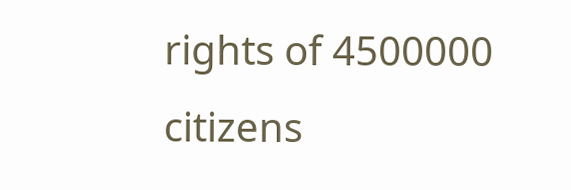rights of 4500000 citizens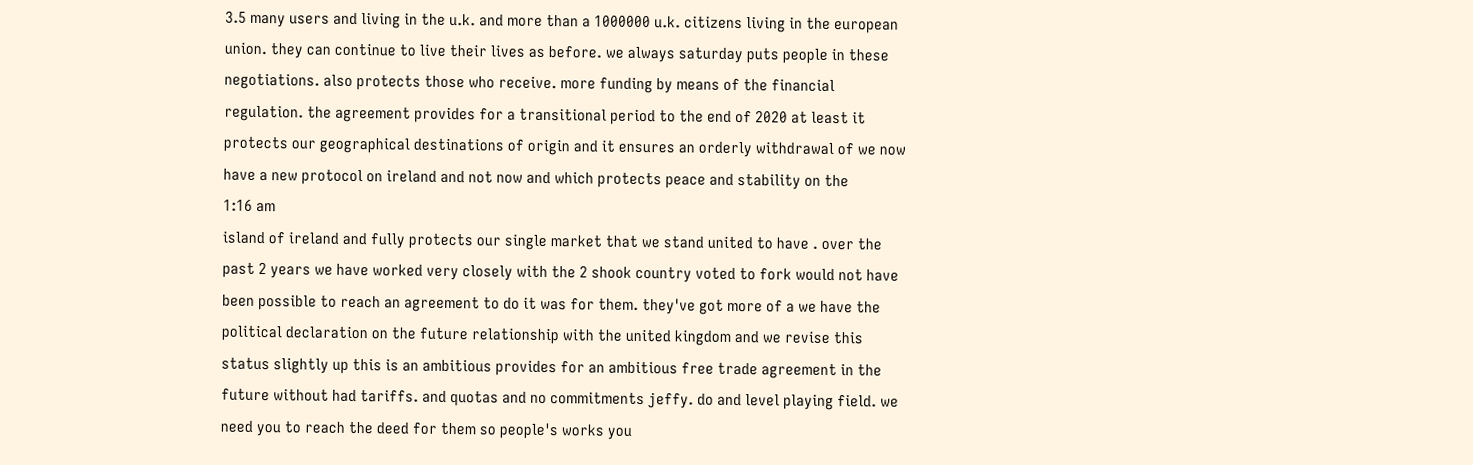3.5 many users and living in the u.k. and more than a 1000000 u.k. citizens living in the european union. they can continue to live their lives as before. we always saturday puts people in these negotiations. also protects those who receive. more funding by means of the financial regulation. the agreement provides for a transitional period to the end of 2020 at least it protects our geographical destinations of origin and it ensures an orderly withdrawal of we now have a new protocol on ireland and not now and which protects peace and stability on the
1:16 am
island of ireland and fully protects our single market that we stand united to have . over the past 2 years we have worked very closely with the 2 shook country voted to fork would not have been possible to reach an agreement to do it was for them. they've got more of a we have the political declaration on the future relationship with the united kingdom and we revise this status slightly up this is an ambitious provides for an ambitious free trade agreement in the future without had tariffs. and quotas and no commitments jeffy. do and level playing field. we need you to reach the deed for them so people's works you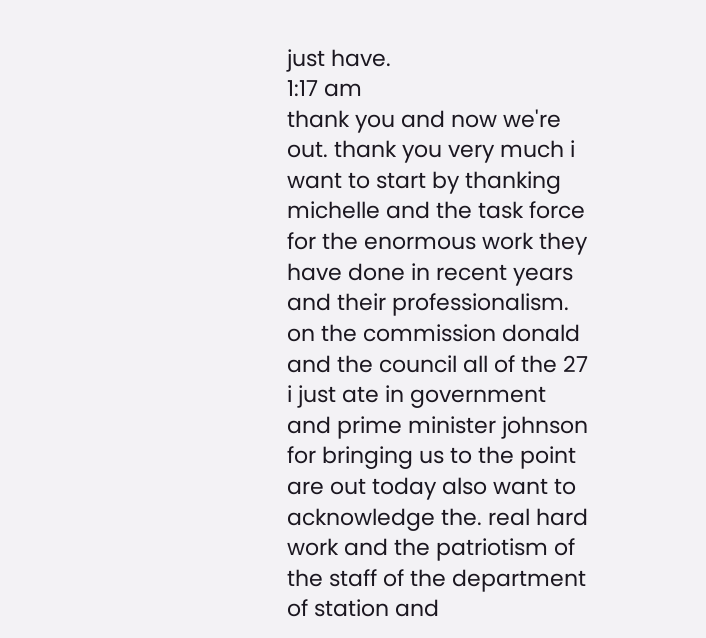just have.
1:17 am
thank you and now we're out. thank you very much i want to start by thanking michelle and the task force for the enormous work they have done in recent years and their professionalism. on the commission donald and the council all of the 27 i just ate in government and prime minister johnson for bringing us to the point are out today also want to acknowledge the. real hard work and the patriotism of the staff of the department of station and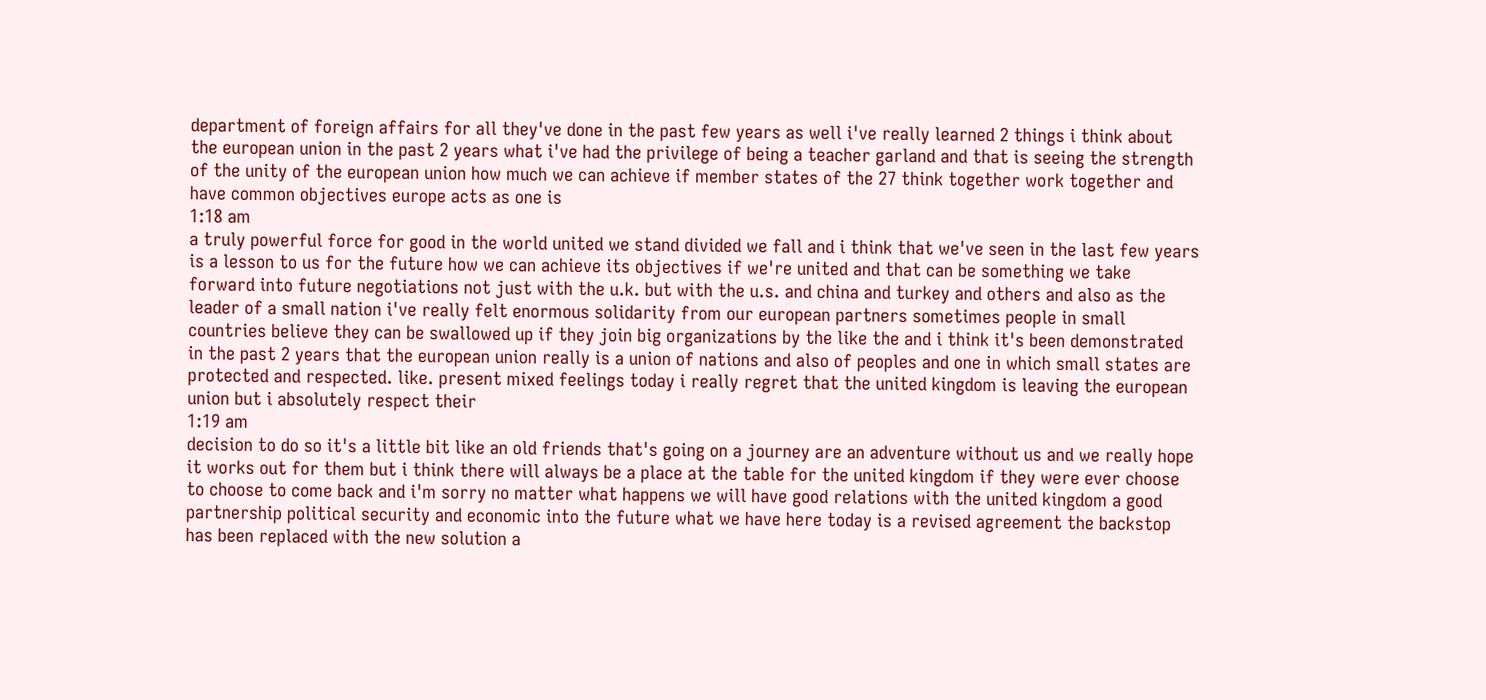department of foreign affairs for all they've done in the past few years as well i've really learned 2 things i think about the european union in the past 2 years what i've had the privilege of being a teacher garland and that is seeing the strength of the unity of the european union how much we can achieve if member states of the 27 think together work together and have common objectives europe acts as one is
1:18 am
a truly powerful force for good in the world united we stand divided we fall and i think that we've seen in the last few years is a lesson to us for the future how we can achieve its objectives if we're united and that can be something we take forward into future negotiations not just with the u.k. but with the u.s. and china and turkey and others and also as the leader of a small nation i've really felt enormous solidarity from our european partners sometimes people in small countries believe they can be swallowed up if they join big organizations by the like the and i think it's been demonstrated in the past 2 years that the european union really is a union of nations and also of peoples and one in which small states are protected and respected. like. present mixed feelings today i really regret that the united kingdom is leaving the european union but i absolutely respect their
1:19 am
decision to do so it's a little bit like an old friends that's going on a journey are an adventure without us and we really hope it works out for them but i think there will always be a place at the table for the united kingdom if they were ever choose to choose to come back and i'm sorry no matter what happens we will have good relations with the united kingdom a good partnership political security and economic into the future what we have here today is a revised agreement the backstop has been replaced with the new solution a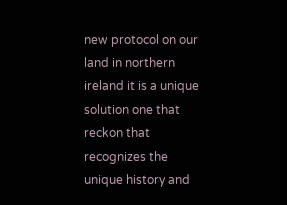new protocol on our land in northern ireland it is a unique solution one that reckon that recognizes the unique history and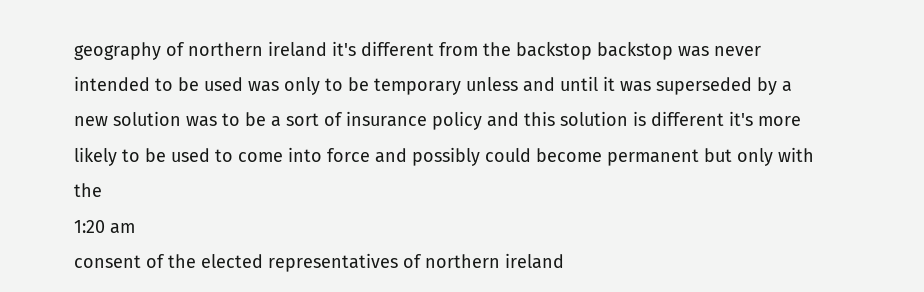geography of northern ireland it's different from the backstop backstop was never intended to be used was only to be temporary unless and until it was superseded by a new solution was to be a sort of insurance policy and this solution is different it's more likely to be used to come into force and possibly could become permanent but only with the
1:20 am
consent of the elected representatives of northern ireland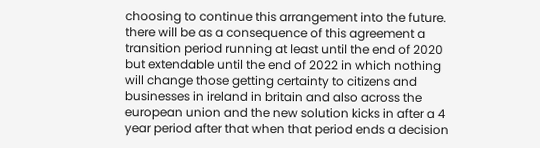choosing to continue this arrangement into the future. there will be as a consequence of this agreement a transition period running at least until the end of 2020 but extendable until the end of 2022 in which nothing will change those getting certainty to citizens and businesses in ireland in britain and also across the european union and the new solution kicks in after a 4 year period after that when that period ends a decision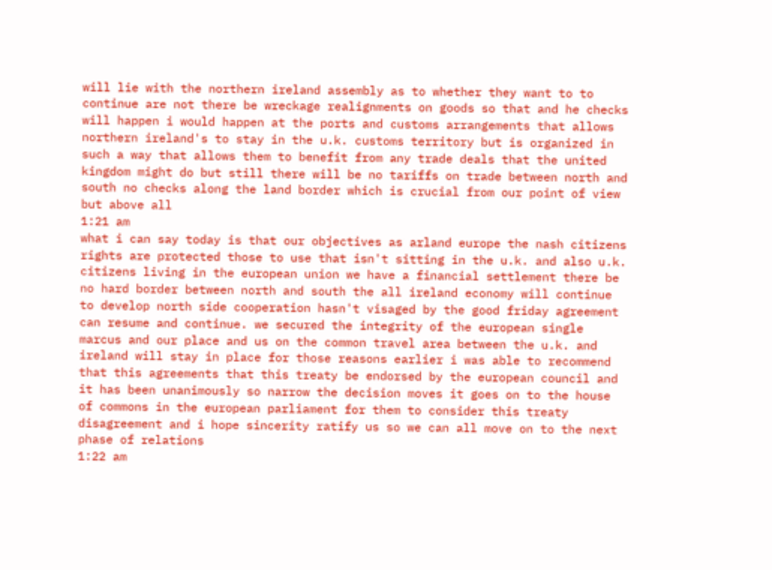will lie with the northern ireland assembly as to whether they want to to continue are not there be wreckage realignments on goods so that and he checks will happen i would happen at the ports and customs arrangements that allows northern ireland's to stay in the u.k. customs territory but is organized in such a way that allows them to benefit from any trade deals that the united kingdom might do but still there will be no tariffs on trade between north and south no checks along the land border which is crucial from our point of view but above all
1:21 am
what i can say today is that our objectives as arland europe the nash citizens rights are protected those to use that isn't sitting in the u.k. and also u.k. citizens living in the european union we have a financial settlement there be no hard border between north and south the all ireland economy will continue to develop north side cooperation hasn't visaged by the good friday agreement can resume and continue. we secured the integrity of the european single marcus and our place and us on the common travel area between the u.k. and ireland will stay in place for those reasons earlier i was able to recommend that this agreements that this treaty be endorsed by the european council and it has been unanimously so narrow the decision moves it goes on to the house of commons in the european parliament for them to consider this treaty disagreement and i hope sincerity ratify us so we can all move on to the next phase of relations
1:22 am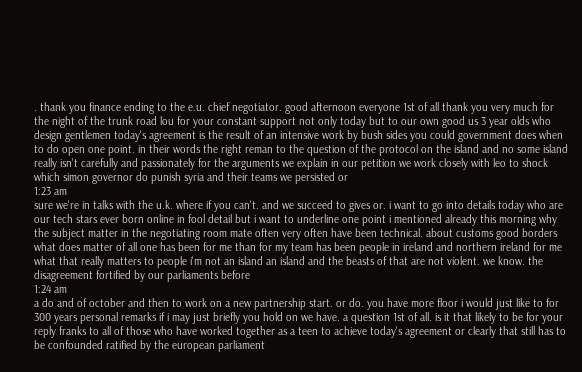. thank you finance ending to the e.u. chief negotiator. good afternoon everyone 1st of all thank you very much for the night of the trunk road lou for your constant support not only today but to our own good us 3 year olds who design gentlemen today's agreement is the result of an intensive work by bush sides you could government does when to do open one point. in their words the right reman to the question of the protocol on the island and no some island really isn't carefully and passionately for the arguments we explain in our petition we work closely with leo to shock which simon governor do punish syria and their teams we persisted or
1:23 am
sure we're in talks with the u.k. where if you can't. and we succeed to gives or. i want to go into details today who are our tech stars ever born online in fool detail but i want to underline one point i mentioned already this morning why the subject matter in the negotiating room mate often very often have been technical. about customs good borders what does matter of all one has been for me than for my team has been people in ireland and northern ireland for me what that really matters to people i'm not an island an island and the beasts of that are not violent. we know. the disagreement fortified by our parliaments before
1:24 am
a do and of october and then to work on a new partnership start. or do. you have more floor i would just like to for 300 years personal remarks if i may just briefly you hold on we have. a question 1st of all. is it that likely to be for your reply franks to all of those who have worked together as a teen to achieve today's agreement or clearly that still has to be confounded ratified by the european parliament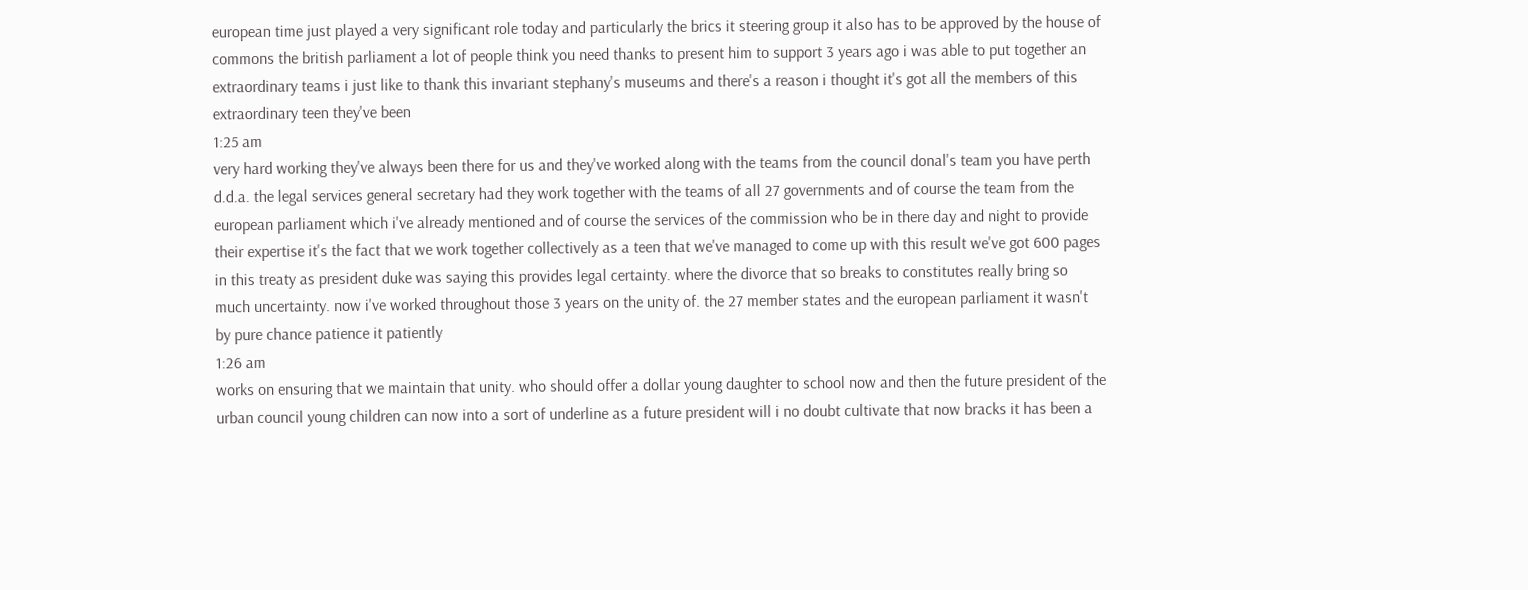european time just played a very significant role today and particularly the brics it steering group it also has to be approved by the house of commons the british parliament a lot of people think you need thanks to present him to support 3 years ago i was able to put together an extraordinary teams i just like to thank this invariant stephany's museums and there's a reason i thought it's got all the members of this extraordinary teen they've been
1:25 am
very hard working they've always been there for us and they've worked along with the teams from the council donal's team you have perth d.d.a. the legal services general secretary had they work together with the teams of all 27 governments and of course the team from the european parliament which i've already mentioned and of course the services of the commission who be in there day and night to provide their expertise it's the fact that we work together collectively as a teen that we've managed to come up with this result we've got 600 pages in this treaty as president duke was saying this provides legal certainty. where the divorce that so breaks to constitutes really bring so much uncertainty. now i've worked throughout those 3 years on the unity of. the 27 member states and the european parliament it wasn't by pure chance patience it patiently
1:26 am
works on ensuring that we maintain that unity. who should offer a dollar young daughter to school now and then the future president of the urban council young children can now into a sort of underline as a future president will i no doubt cultivate that now bracks it has been a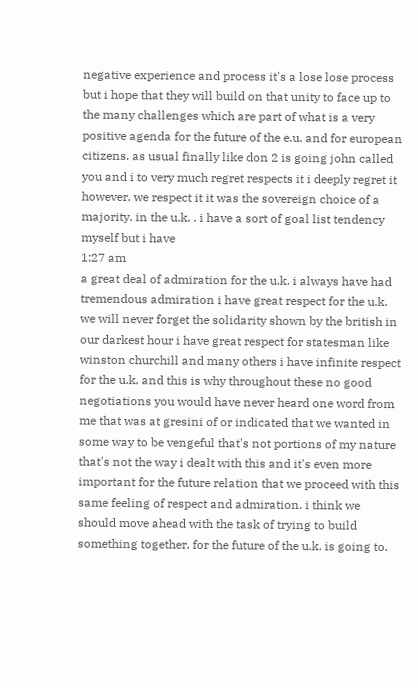negative experience and process it's a lose lose process but i hope that they will build on that unity to face up to the many challenges which are part of what is a very positive agenda for the future of the e.u. and for european citizens. as usual finally like don 2 is going john called you and i to very much regret respects it i deeply regret it however. we respect it it was the sovereign choice of a majority. in the u.k. . i have a sort of goal list tendency myself but i have
1:27 am
a great deal of admiration for the u.k. i always have had tremendous admiration i have great respect for the u.k. we will never forget the solidarity shown by the british in our darkest hour i have great respect for statesman like winston churchill and many others i have infinite respect for the u.k. and this is why throughout these no good negotiations you would have never heard one word from me that was at gresini of or indicated that we wanted in some way to be vengeful that's not portions of my nature that's not the way i dealt with this and it's even more important for the future relation that we proceed with this same feeling of respect and admiration. i think we should move ahead with the task of trying to build something together. for the future of the u.k. is going to.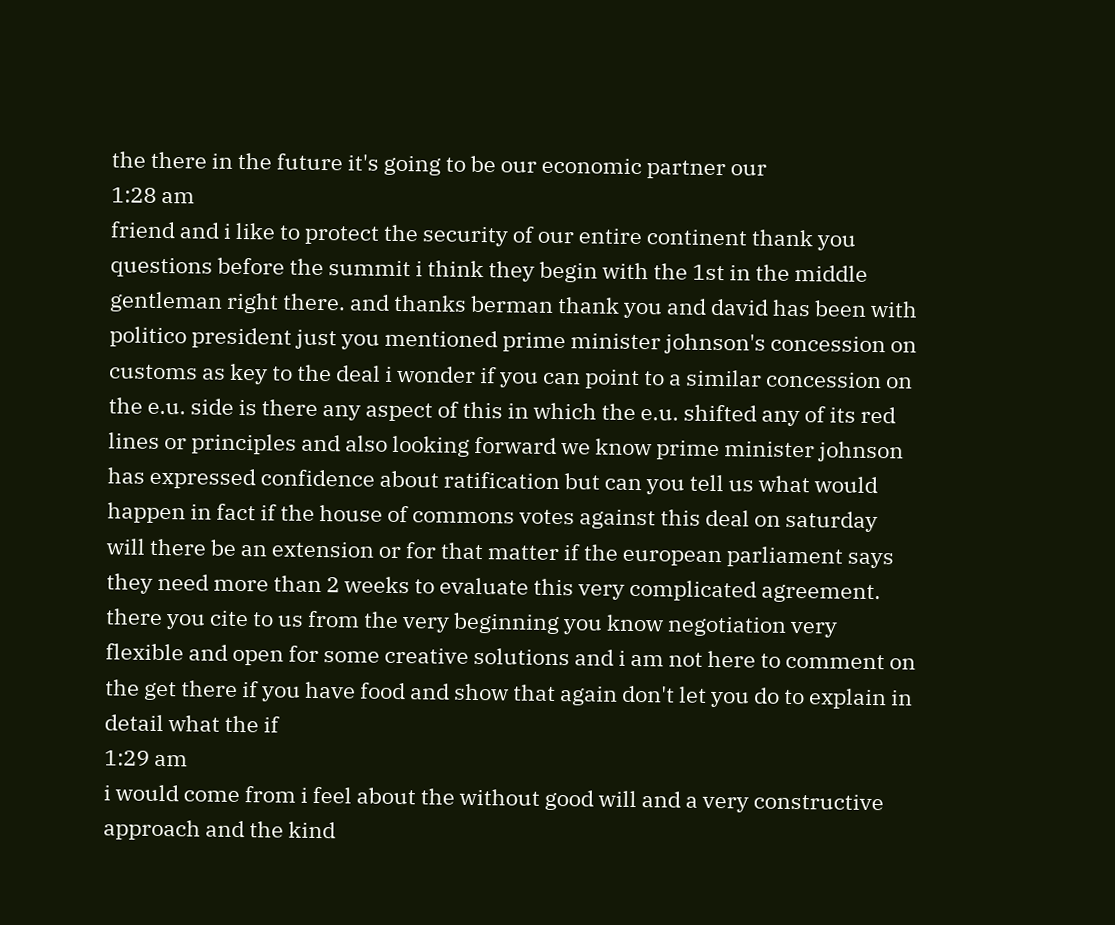the there in the future it's going to be our economic partner our
1:28 am
friend and i like to protect the security of our entire continent thank you questions before the summit i think they begin with the 1st in the middle gentleman right there. and thanks berman thank you and david has been with politico president just you mentioned prime minister johnson's concession on customs as key to the deal i wonder if you can point to a similar concession on the e.u. side is there any aspect of this in which the e.u. shifted any of its red lines or principles and also looking forward we know prime minister johnson has expressed confidence about ratification but can you tell us what would happen in fact if the house of commons votes against this deal on saturday will there be an extension or for that matter if the european parliament says they need more than 2 weeks to evaluate this very complicated agreement. there you cite to us from the very beginning you know negotiation very flexible and open for some creative solutions and i am not here to comment on the get there if you have food and show that again don't let you do to explain in detail what the if
1:29 am
i would come from i feel about the without good will and a very constructive approach and the kind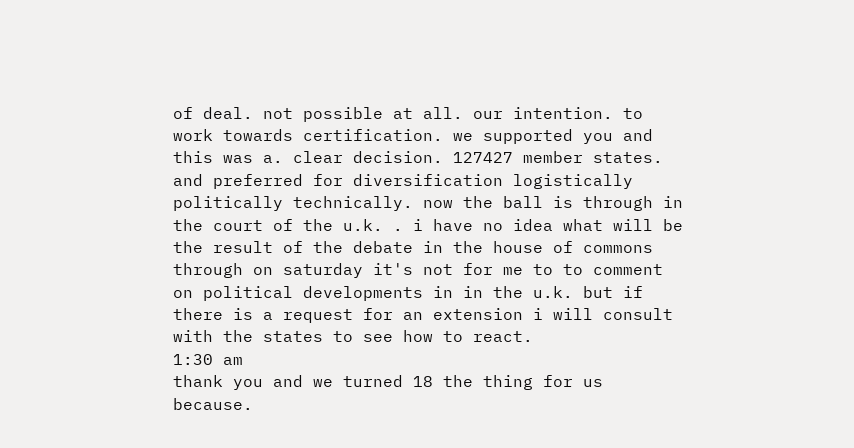of deal. not possible at all. our intention. to work towards certification. we supported you and this was a. clear decision. 127427 member states. and preferred for diversification logistically politically technically. now the ball is through in the court of the u.k. . i have no idea what will be the result of the debate in the house of commons through on saturday it's not for me to to comment on political developments in in the u.k. but if there is a request for an extension i will consult with the states to see how to react.
1:30 am
thank you and we turned 18 the thing for us because.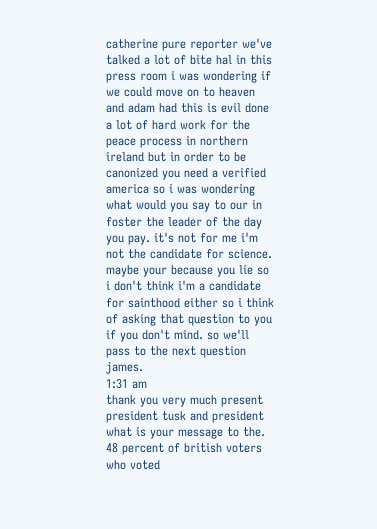catherine pure reporter we've talked a lot of bite hal in this press room i was wondering if we could move on to heaven and adam had this is evil done a lot of hard work for the peace process in northern ireland but in order to be canonized you need a verified america so i was wondering what would you say to our in foster the leader of the day you pay. it's not for me i'm not the candidate for science. maybe your because you lie so i don't think i'm a candidate for sainthood either so i think of asking that question to you if you don't mind. so we'll pass to the next question james.
1:31 am
thank you very much present president tusk and president what is your message to the. 48 percent of british voters who voted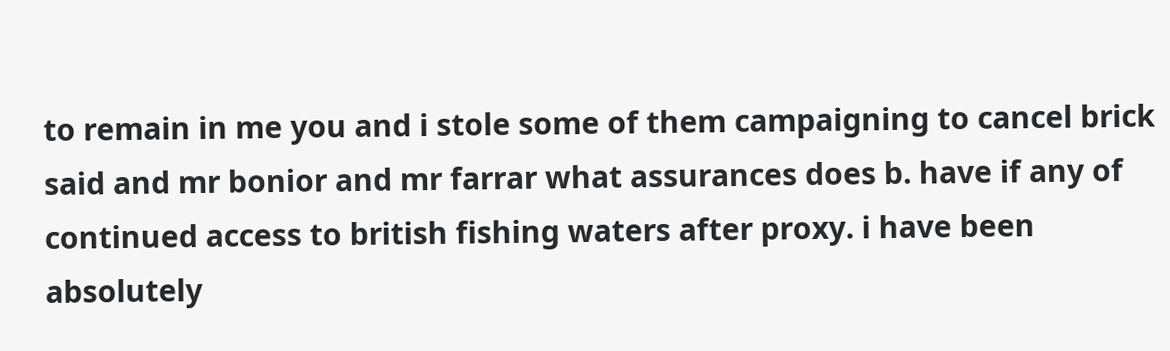to remain in me you and i stole some of them campaigning to cancel brick said and mr bonior and mr farrar what assurances does b. have if any of continued access to british fishing waters after proxy. i have been absolutely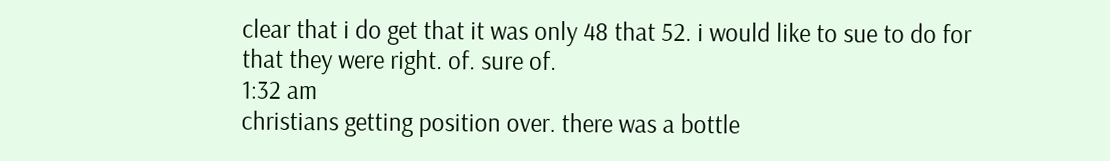clear that i do get that it was only 48 that 52. i would like to sue to do for that they were right. of. sure of.
1:32 am
christians getting position over. there was a bottle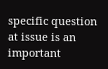specific question at issue is an important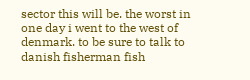sector this will be. the worst in one day i went to the west of denmark. to be sure to talk to danish fisherman fish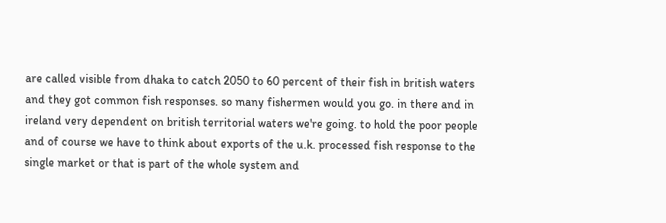are called visible from dhaka to catch 2050 to 60 percent of their fish in british waters and they got common fish responses. so many fishermen would you go. in there and in ireland very dependent on british territorial waters we're going. to hold the poor people and of course we have to think about exports of the u.k. processed fish response to the single market or that is part of the whole system and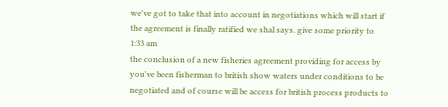we've got to take that into account in negotiations which will start if the agreement is finally ratified we shal says. give some priority to
1:33 am
the conclusion of a new fisheries agreement providing for access by you've been fisherman to british show waters under conditions to be negotiated and of course will be access for british process products to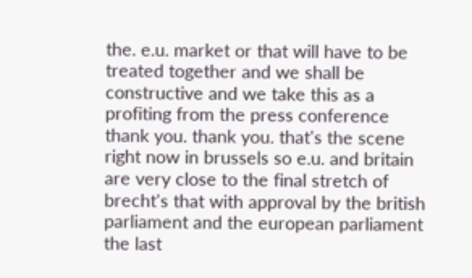the. e.u. market or that will have to be treated together and we shall be constructive and we take this as a profiting from the press conference thank you. thank you. that's the scene right now in brussels so e.u. and britain are very close to the final stretch of brecht's that with approval by the british parliament and the european parliament the last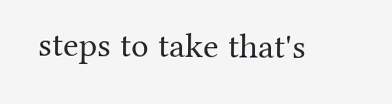steps to take that's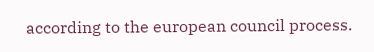according to the european council process.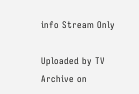info Stream Only

Uploaded by TV Archive on